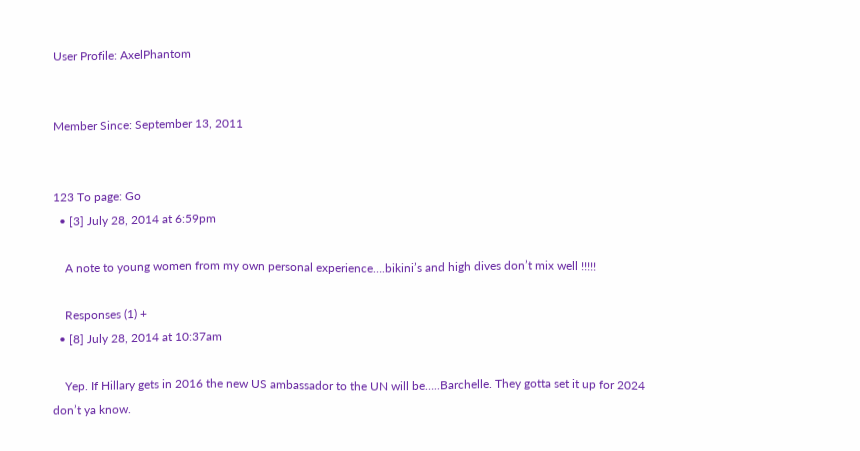User Profile: AxelPhantom


Member Since: September 13, 2011


123 To page: Go
  • [3] July 28, 2014 at 6:59pm

    A note to young women from my own personal experience….bikini’s and high dives don’t mix well !!!!!

    Responses (1) +
  • [8] July 28, 2014 at 10:37am

    Yep. If Hillary gets in 2016 the new US ambassador to the UN will be…..Barchelle. They gotta set it up for 2024 don’t ya know.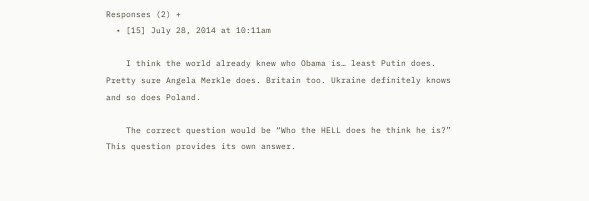Responses (2) +
  • [15] July 28, 2014 at 10:11am

    I think the world already knew who Obama is… least Putin does. Pretty sure Angela Merkle does. Britain too. Ukraine definitely knows and so does Poland.

    The correct question would be “Who the HELL does he think he is?” This question provides its own answer.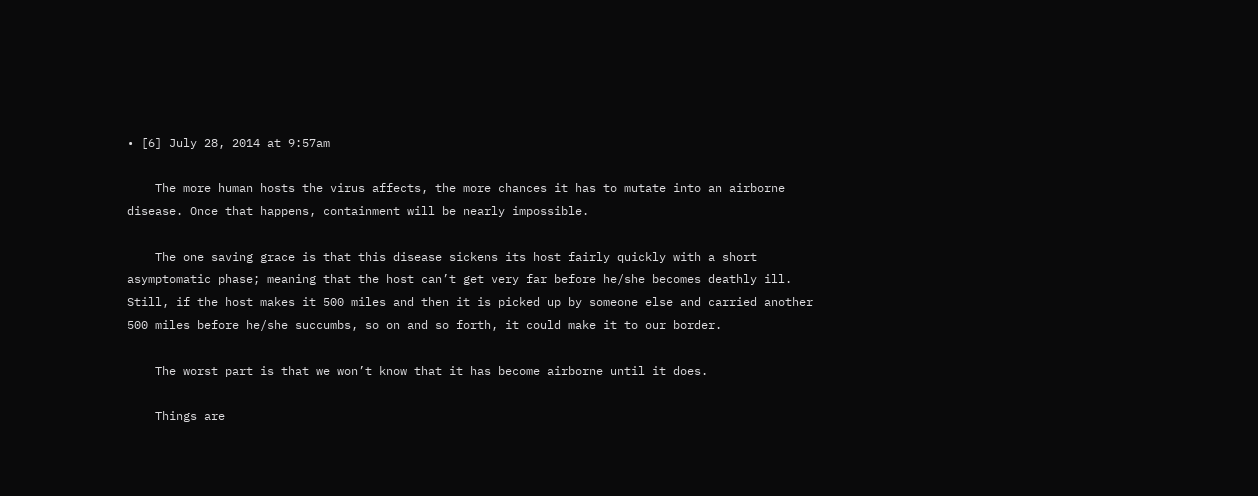• [6] July 28, 2014 at 9:57am

    The more human hosts the virus affects, the more chances it has to mutate into an airborne disease. Once that happens, containment will be nearly impossible.

    The one saving grace is that this disease sickens its host fairly quickly with a short asymptomatic phase; meaning that the host can’t get very far before he/she becomes deathly ill. Still, if the host makes it 500 miles and then it is picked up by someone else and carried another 500 miles before he/she succumbs, so on and so forth, it could make it to our border.

    The worst part is that we won’t know that it has become airborne until it does.

    Things are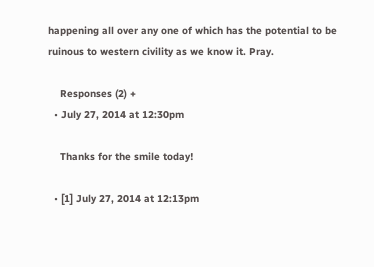happening all over any one of which has the potential to be ruinous to western civility as we know it. Pray.

    Responses (2) +
  • July 27, 2014 at 12:30pm

    Thanks for the smile today!

  • [1] July 27, 2014 at 12:13pm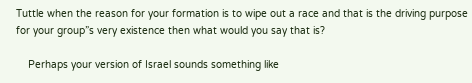Tuttle when the reason for your formation is to wipe out a race and that is the driving purpose for your group”s very existence then what would you say that is?

    Perhaps your version of Israel sounds something like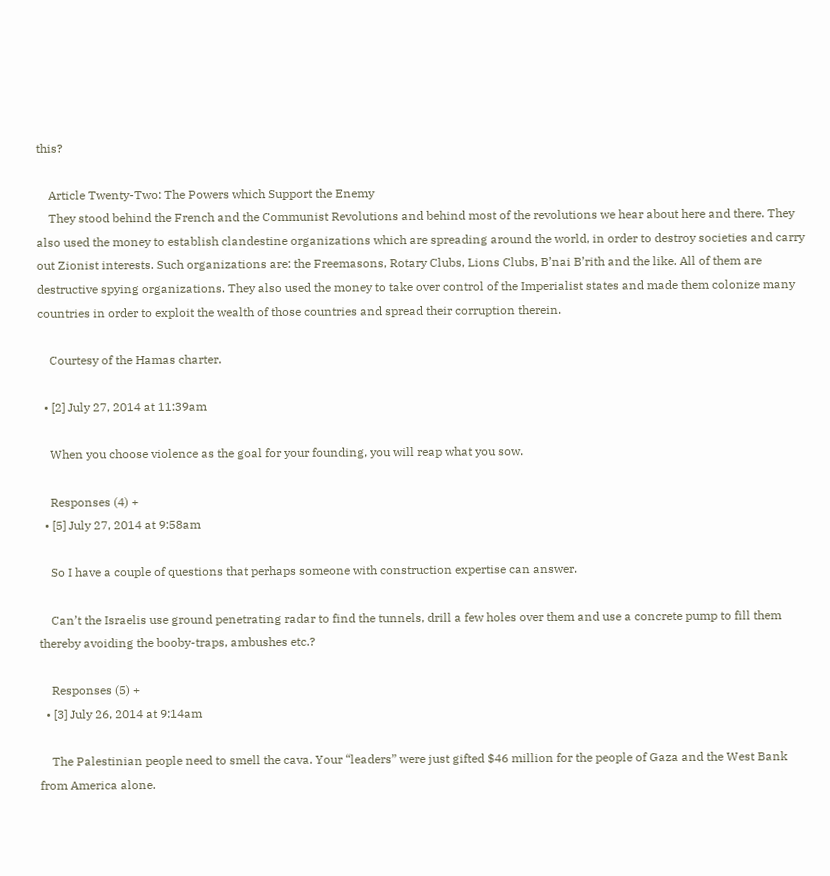this?

    Article Twenty-Two: The Powers which Support the Enemy
    They stood behind the French and the Communist Revolutions and behind most of the revolutions we hear about here and there. They also used the money to establish clandestine organizations which are spreading around the world, in order to destroy societies and carry out Zionist interests. Such organizations are: the Freemasons, Rotary Clubs, Lions Clubs, B’nai B’rith and the like. All of them are destructive spying organizations. They also used the money to take over control of the Imperialist states and made them colonize many countries in order to exploit the wealth of those countries and spread their corruption therein.

    Courtesy of the Hamas charter.

  • [2] July 27, 2014 at 11:39am

    When you choose violence as the goal for your founding, you will reap what you sow.

    Responses (4) +
  • [5] July 27, 2014 at 9:58am

    So I have a couple of questions that perhaps someone with construction expertise can answer.

    Can’t the Israelis use ground penetrating radar to find the tunnels, drill a few holes over them and use a concrete pump to fill them thereby avoiding the booby-traps, ambushes etc.?

    Responses (5) +
  • [3] July 26, 2014 at 9:14am

    The Palestinian people need to smell the cava. Your “leaders” were just gifted $46 million for the people of Gaza and the West Bank from America alone.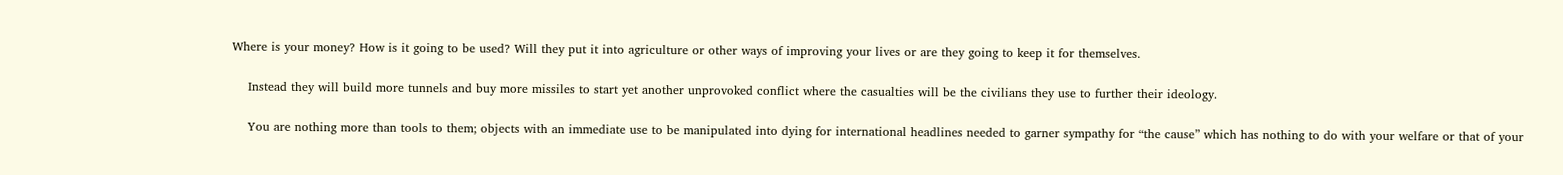Where is your money? How is it going to be used? Will they put it into agriculture or other ways of improving your lives or are they going to keep it for themselves.

    Instead they will build more tunnels and buy more missiles to start yet another unprovoked conflict where the casualties will be the civilians they use to further their ideology.

    You are nothing more than tools to them; objects with an immediate use to be manipulated into dying for international headlines needed to garner sympathy for “the cause” which has nothing to do with your welfare or that of your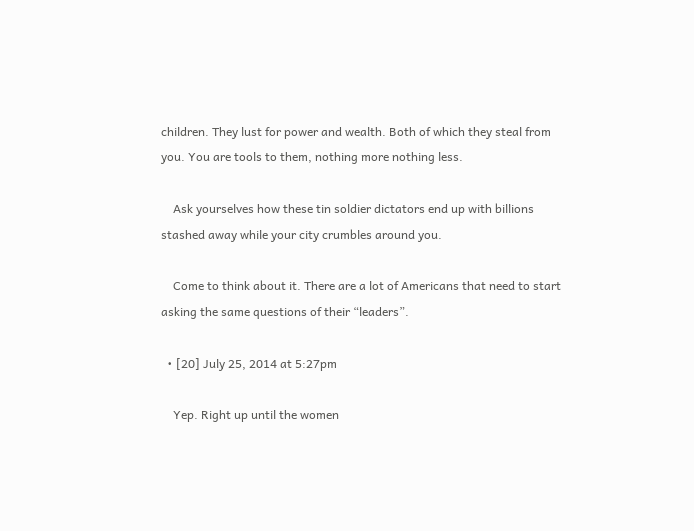children. They lust for power and wealth. Both of which they steal from you. You are tools to them, nothing more nothing less.

    Ask yourselves how these tin soldier dictators end up with billions stashed away while your city crumbles around you.

    Come to think about it. There are a lot of Americans that need to start asking the same questions of their “leaders”.

  • [20] July 25, 2014 at 5:27pm

    Yep. Right up until the women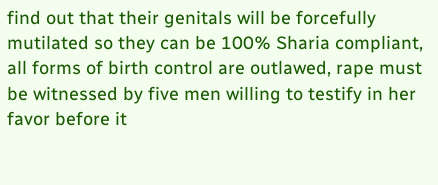find out that their genitals will be forcefully mutilated so they can be 100% Sharia compliant, all forms of birth control are outlawed, rape must be witnessed by five men willing to testify in her favor before it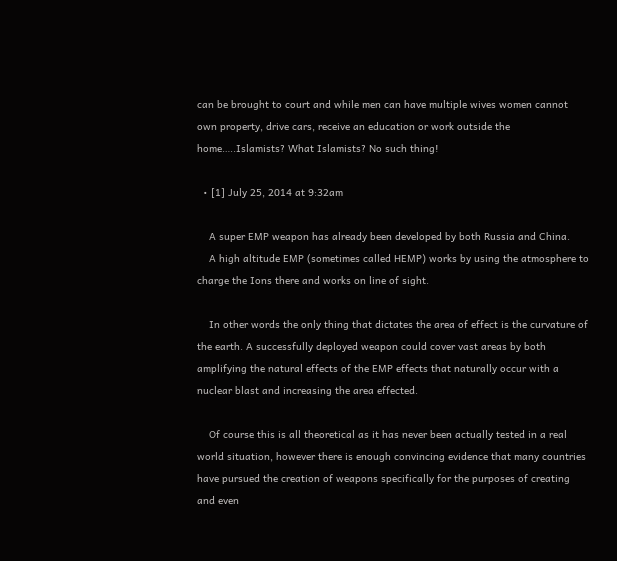can be brought to court and while men can have multiple wives women cannot own property, drive cars, receive an education or work outside the home…..Islamists? What Islamists? No such thing!

  • [1] July 25, 2014 at 9:32am

    A super EMP weapon has already been developed by both Russia and China.
    A high altitude EMP (sometimes called HEMP) works by using the atmosphere to charge the Ions there and works on line of sight.

    In other words the only thing that dictates the area of effect is the curvature of the earth. A successfully deployed weapon could cover vast areas by both amplifying the natural effects of the EMP effects that naturally occur with a nuclear blast and increasing the area effected.

    Of course this is all theoretical as it has never been actually tested in a real world situation, however there is enough convincing evidence that many countries have pursued the creation of weapons specifically for the purposes of creating and even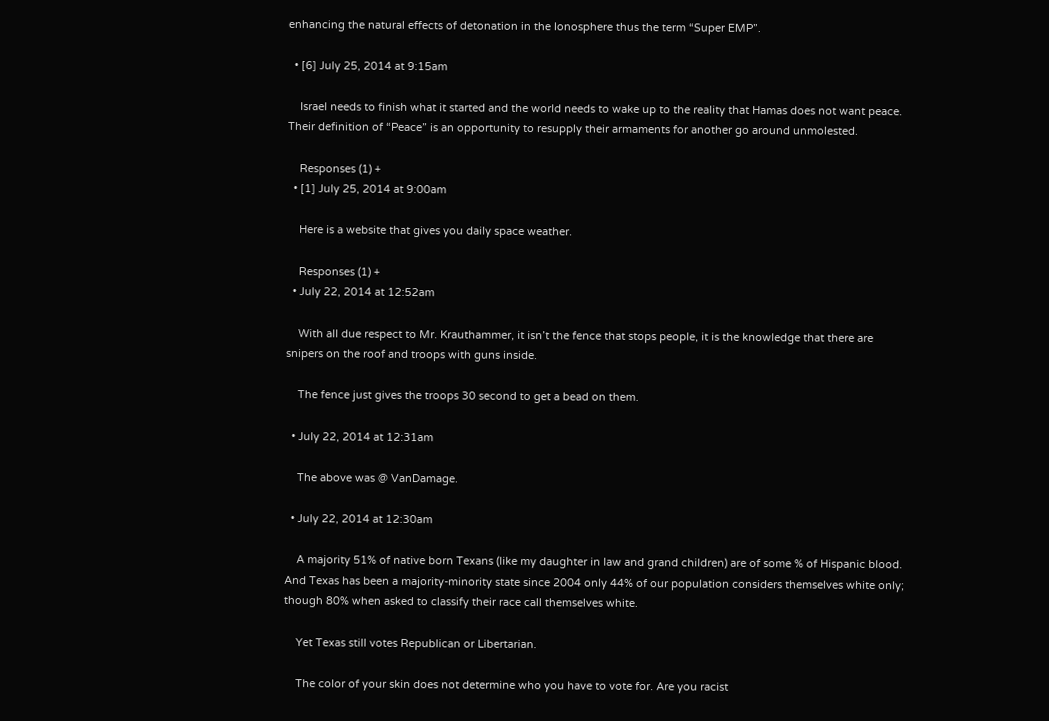enhancing the natural effects of detonation in the Ionosphere thus the term “Super EMP”.

  • [6] July 25, 2014 at 9:15am

    Israel needs to finish what it started and the world needs to wake up to the reality that Hamas does not want peace. Their definition of “Peace” is an opportunity to resupply their armaments for another go around unmolested.

    Responses (1) +
  • [1] July 25, 2014 at 9:00am

    Here is a website that gives you daily space weather.

    Responses (1) +
  • July 22, 2014 at 12:52am

    With all due respect to Mr. Krauthammer, it isn’t the fence that stops people, it is the knowledge that there are snipers on the roof and troops with guns inside.

    The fence just gives the troops 30 second to get a bead on them.

  • July 22, 2014 at 12:31am

    The above was @ VanDamage.

  • July 22, 2014 at 12:30am

    A majority 51% of native born Texans (like my daughter in law and grand children) are of some % of Hispanic blood. And Texas has been a majority-minority state since 2004 only 44% of our population considers themselves white only; though 80% when asked to classify their race call themselves white.

    Yet Texas still votes Republican or Libertarian.

    The color of your skin does not determine who you have to vote for. Are you racist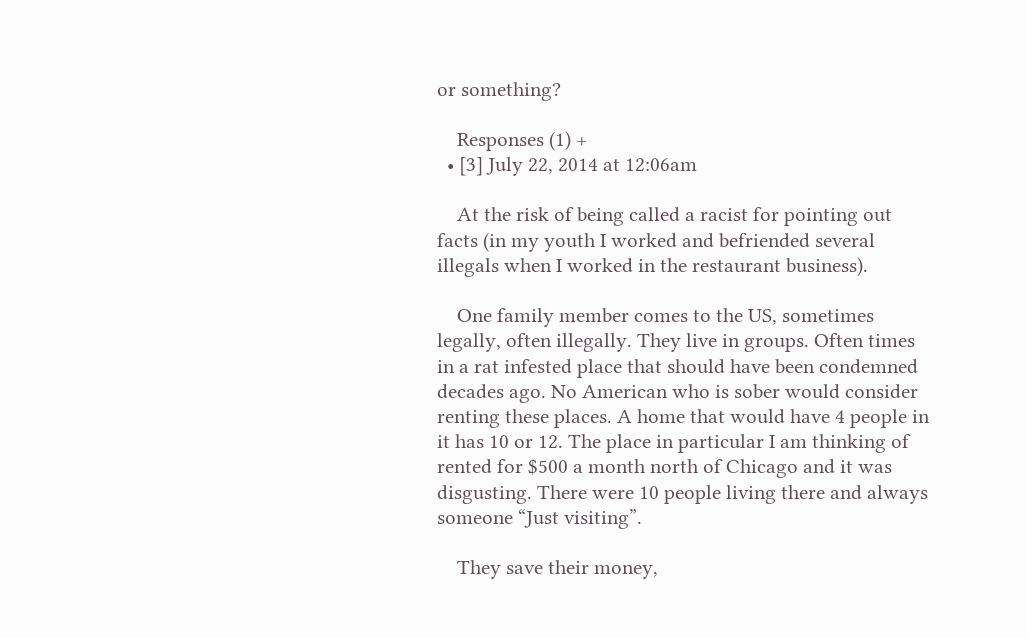or something?

    Responses (1) +
  • [3] July 22, 2014 at 12:06am

    At the risk of being called a racist for pointing out facts (in my youth I worked and befriended several illegals when I worked in the restaurant business).

    One family member comes to the US, sometimes legally, often illegally. They live in groups. Often times in a rat infested place that should have been condemned decades ago. No American who is sober would consider renting these places. A home that would have 4 people in it has 10 or 12. The place in particular I am thinking of rented for $500 a month north of Chicago and it was disgusting. There were 10 people living there and always someone “Just visiting”.

    They save their money,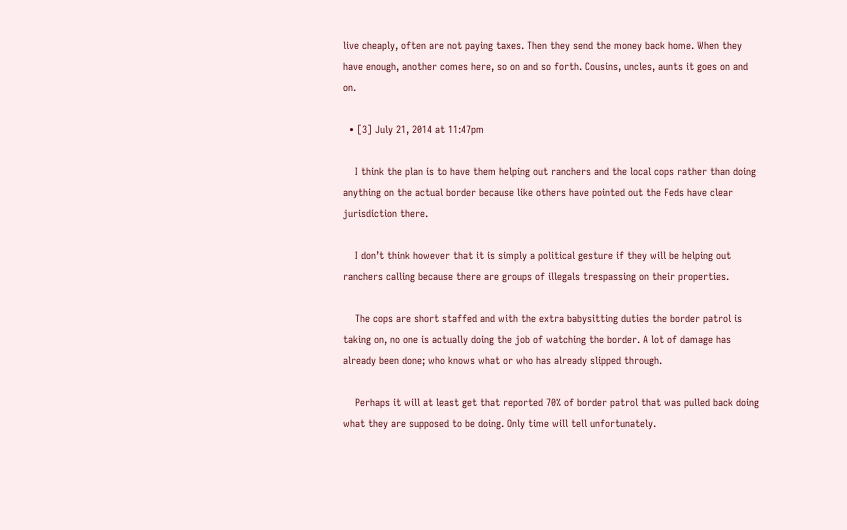live cheaply, often are not paying taxes. Then they send the money back home. When they have enough, another comes here, so on and so forth. Cousins, uncles, aunts it goes on and on.

  • [3] July 21, 2014 at 11:47pm

    I think the plan is to have them helping out ranchers and the local cops rather than doing anything on the actual border because like others have pointed out the Feds have clear jurisdiction there.

    I don’t think however that it is simply a political gesture if they will be helping out ranchers calling because there are groups of illegals trespassing on their properties.

    The cops are short staffed and with the extra babysitting duties the border patrol is taking on, no one is actually doing the job of watching the border. A lot of damage has already been done; who knows what or who has already slipped through.

    Perhaps it will at least get that reported 70% of border patrol that was pulled back doing what they are supposed to be doing. Only time will tell unfortunately.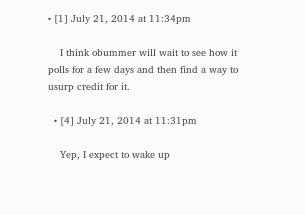• [1] July 21, 2014 at 11:34pm

    I think obummer will wait to see how it polls for a few days and then find a way to usurp credit for it.

  • [4] July 21, 2014 at 11:31pm

    Yep, I expect to wake up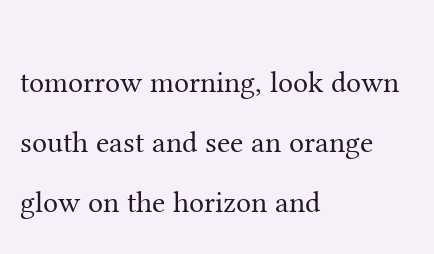tomorrow morning, look down south east and see an orange glow on the horizon and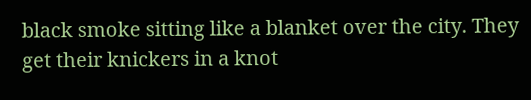black smoke sitting like a blanket over the city. They get their knickers in a knot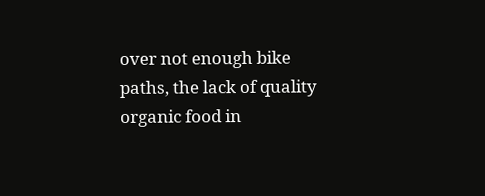over not enough bike paths, the lack of quality organic food in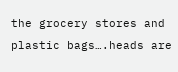the grocery stores and plastic bags….heads are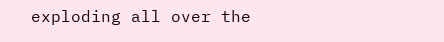exploding all over the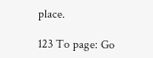place.

123 To page: Go